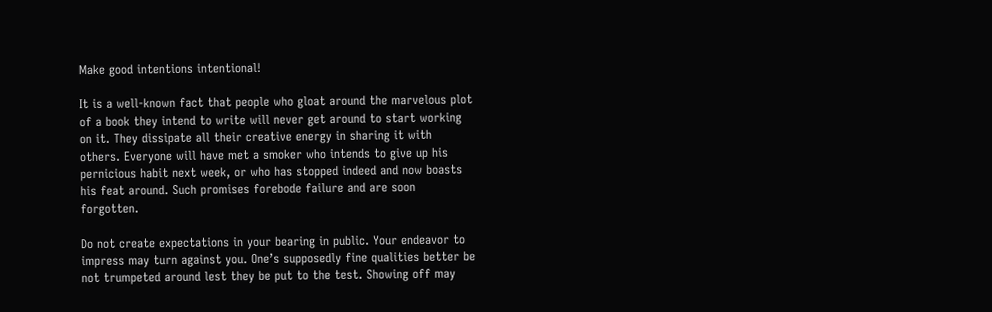Make good intentions intentional!

It is a well-known fact that people who gloat around the marvelous plot of a book they intend to write will never get around to start working on it. They dissipate all their creative energy in sharing it with others. Everyone will have met a smoker who intends to give up his pernicious habit next week, or who has stopped indeed and now boasts his feat around. Such promises forebode failure and are soon forgotten.

Do not create expectations in your bearing in public. Your endeavor to impress may turn against you. One’s supposedly fine qualities better be not trumpeted around lest they be put to the test. Showing off may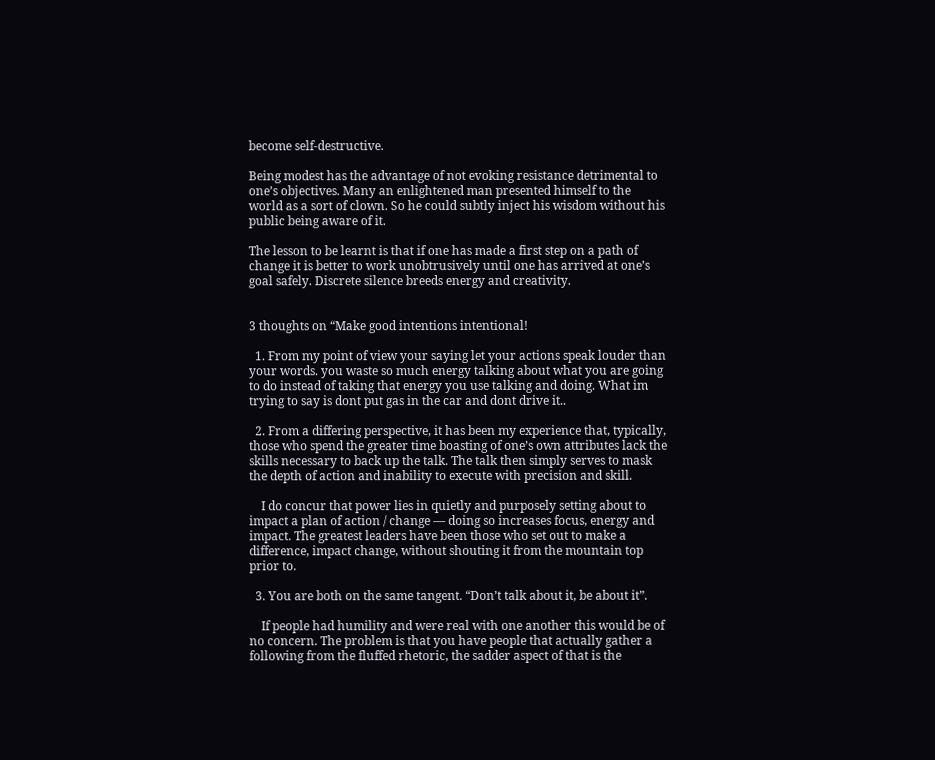become self-destructive.

Being modest has the advantage of not evoking resistance detrimental to one’s objectives. Many an enlightened man presented himself to the world as a sort of clown. So he could subtly inject his wisdom without his public being aware of it.

The lesson to be learnt is that if one has made a first step on a path of change it is better to work unobtrusively until one has arrived at one’s goal safely. Discrete silence breeds energy and creativity.


3 thoughts on “Make good intentions intentional!

  1. From my point of view your saying let your actions speak louder than your words. you waste so much energy talking about what you are going to do instead of taking that energy you use talking and doing. What im trying to say is dont put gas in the car and dont drive it..

  2. From a differing perspective, it has been my experience that, typically, those who spend the greater time boasting of one’s own attributes lack the skills necessary to back up the talk. The talk then simply serves to mask the depth of action and inability to execute with precision and skill.

    I do concur that power lies in quietly and purposely setting about to impact a plan of action / change — doing so increases focus, energy and impact. The greatest leaders have been those who set out to make a difference, impact change, without shouting it from the mountain top prior to.

  3. You are both on the same tangent. “Don’t talk about it, be about it”.

    If people had humility and were real with one another this would be of no concern. The problem is that you have people that actually gather a following from the fluffed rhetoric, the sadder aspect of that is the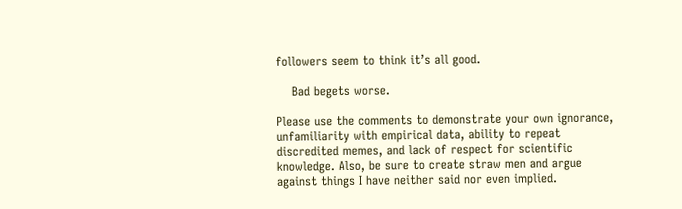followers seem to think it’s all good.

    Bad begets worse.

Please use the comments to demonstrate your own ignorance, unfamiliarity with empirical data, ability to repeat discredited memes, and lack of respect for scientific knowledge. Also, be sure to create straw men and argue against things I have neither said nor even implied.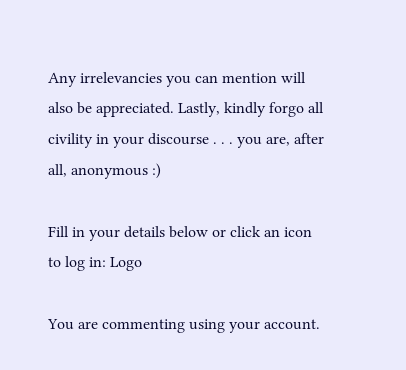Any irrelevancies you can mention will also be appreciated. Lastly, kindly forgo all civility in your discourse . . . you are, after all, anonymous :)

Fill in your details below or click an icon to log in: Logo

You are commenting using your account.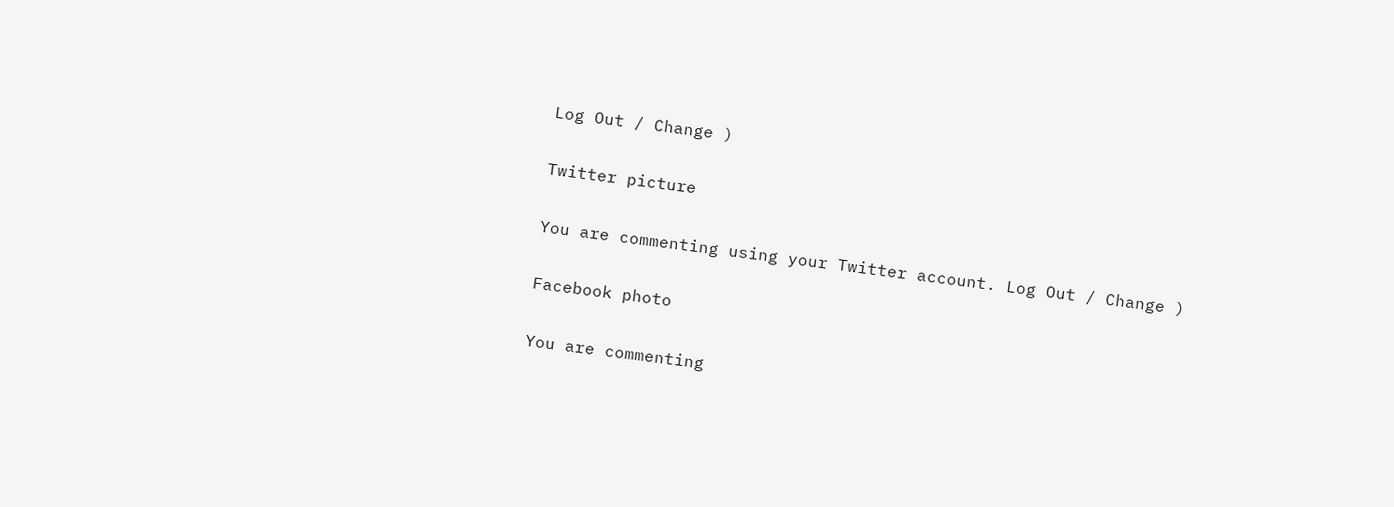Log Out / Change )

Twitter picture

You are commenting using your Twitter account. Log Out / Change )

Facebook photo

You are commenting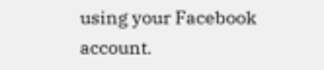using your Facebook account.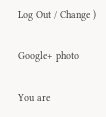Log Out / Change )

Google+ photo

You are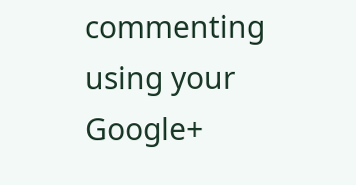commenting using your Google+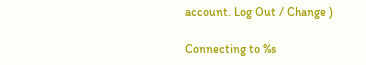account. Log Out / Change )

Connecting to %s